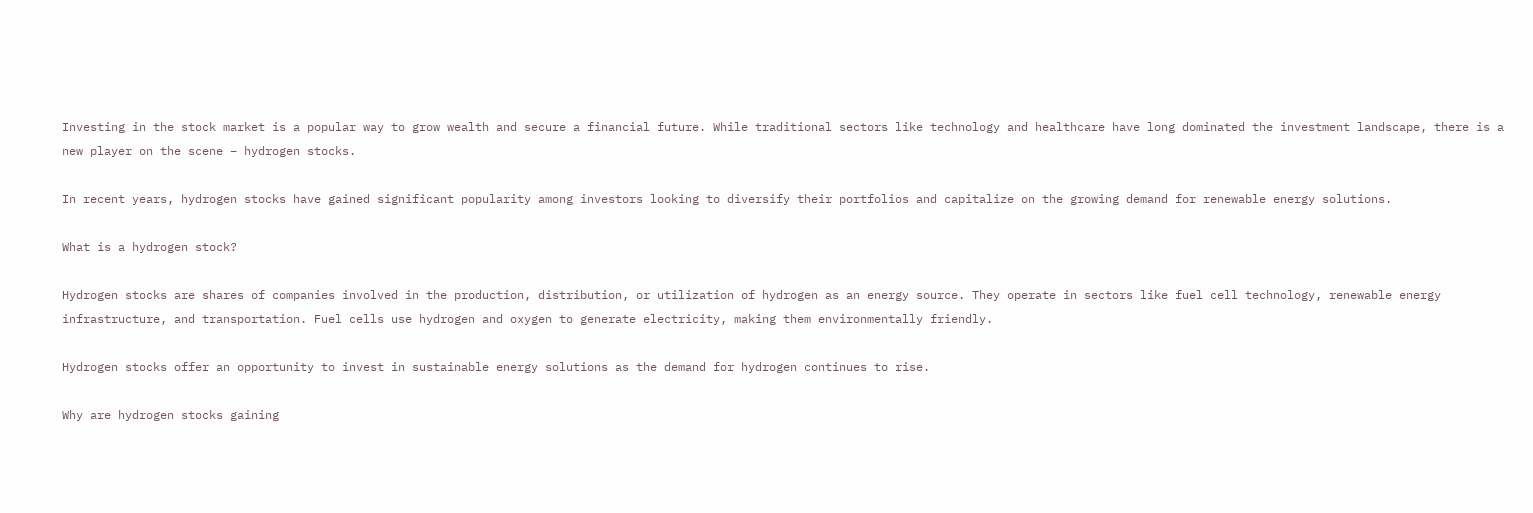Investing in the stock market is a popular way to grow wealth and secure a financial future. While traditional sectors like technology and healthcare have long dominated the investment landscape, there is a new player on the scene – hydrogen stocks.

In recent years, hydrogen stocks have gained significant popularity among investors looking to diversify their portfolios and capitalize on the growing demand for renewable energy solutions.

What is a hydrogen stock?

Hydrogen stocks are shares of companies involved in the production, distribution, or utilization of hydrogen as an energy source. They operate in sectors like fuel cell technology, renewable energy infrastructure, and transportation. Fuel cells use hydrogen and oxygen to generate electricity, making them environmentally friendly.

Hydrogen stocks offer an opportunity to invest in sustainable energy solutions as the demand for hydrogen continues to rise.

Why are hydrogen stocks gaining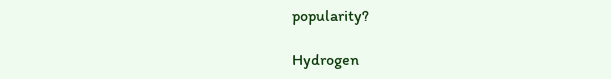popularity?

Hydrogen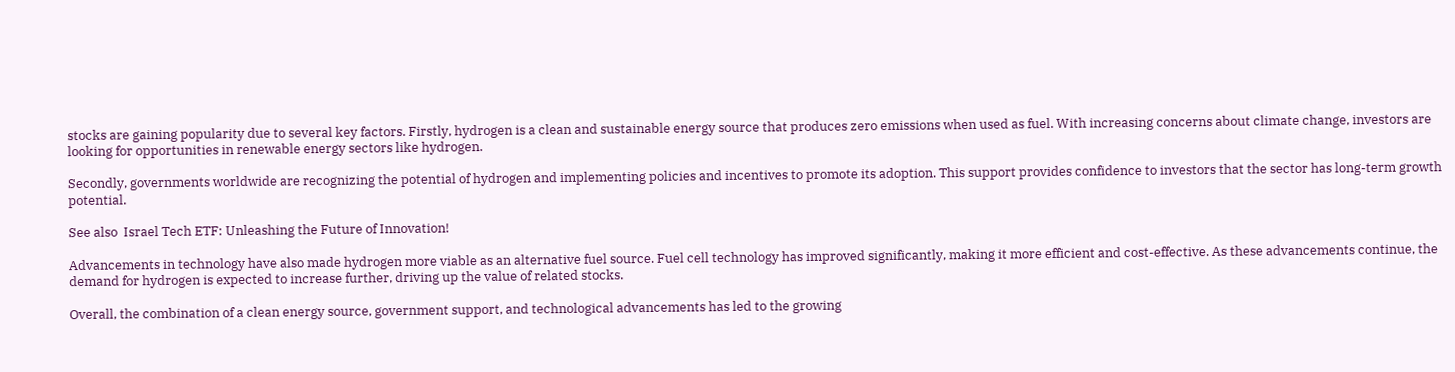stocks are gaining popularity due to several key factors. Firstly, hydrogen is a clean and sustainable energy source that produces zero emissions when used as fuel. With increasing concerns about climate change, investors are looking for opportunities in renewable energy sectors like hydrogen.

Secondly, governments worldwide are recognizing the potential of hydrogen and implementing policies and incentives to promote its adoption. This support provides confidence to investors that the sector has long-term growth potential.

See also  Israel Tech ETF: Unleashing the Future of Innovation!

Advancements in technology have also made hydrogen more viable as an alternative fuel source. Fuel cell technology has improved significantly, making it more efficient and cost-effective. As these advancements continue, the demand for hydrogen is expected to increase further, driving up the value of related stocks.

Overall, the combination of a clean energy source, government support, and technological advancements has led to the growing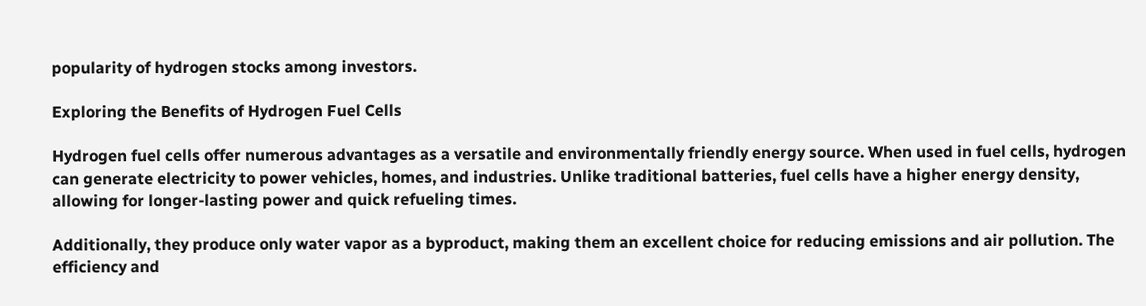popularity of hydrogen stocks among investors.

Exploring the Benefits of Hydrogen Fuel Cells

Hydrogen fuel cells offer numerous advantages as a versatile and environmentally friendly energy source. When used in fuel cells, hydrogen can generate electricity to power vehicles, homes, and industries. Unlike traditional batteries, fuel cells have a higher energy density, allowing for longer-lasting power and quick refueling times.

Additionally, they produce only water vapor as a byproduct, making them an excellent choice for reducing emissions and air pollution. The efficiency and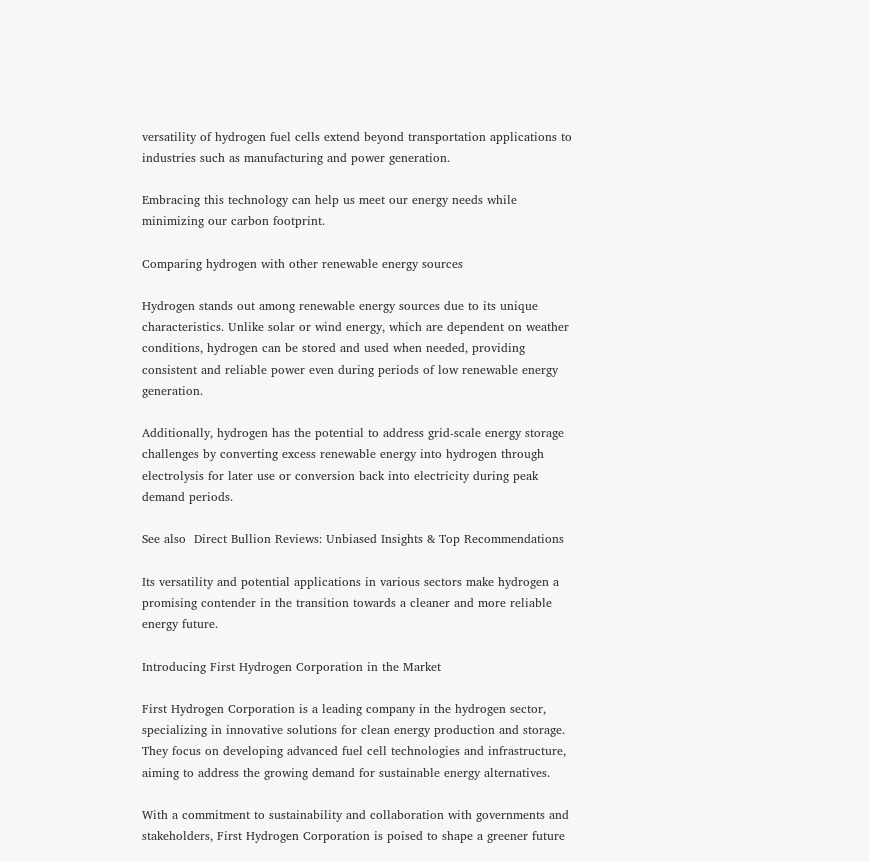versatility of hydrogen fuel cells extend beyond transportation applications to industries such as manufacturing and power generation.

Embracing this technology can help us meet our energy needs while minimizing our carbon footprint.

Comparing hydrogen with other renewable energy sources

Hydrogen stands out among renewable energy sources due to its unique characteristics. Unlike solar or wind energy, which are dependent on weather conditions, hydrogen can be stored and used when needed, providing consistent and reliable power even during periods of low renewable energy generation.

Additionally, hydrogen has the potential to address grid-scale energy storage challenges by converting excess renewable energy into hydrogen through electrolysis for later use or conversion back into electricity during peak demand periods.

See also  Direct Bullion Reviews: Unbiased Insights & Top Recommendations

Its versatility and potential applications in various sectors make hydrogen a promising contender in the transition towards a cleaner and more reliable energy future.

Introducing First Hydrogen Corporation in the Market

First Hydrogen Corporation is a leading company in the hydrogen sector, specializing in innovative solutions for clean energy production and storage. They focus on developing advanced fuel cell technologies and infrastructure, aiming to address the growing demand for sustainable energy alternatives.

With a commitment to sustainability and collaboration with governments and stakeholders, First Hydrogen Corporation is poised to shape a greener future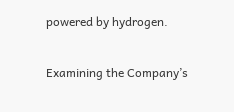powered by hydrogen.

Examining the Company’s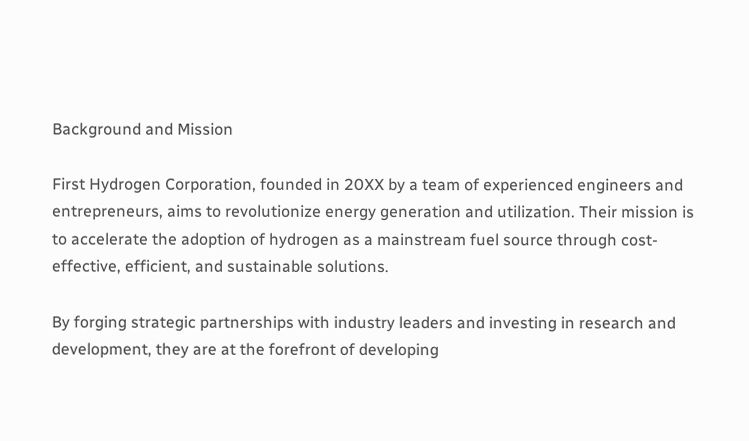Background and Mission

First Hydrogen Corporation, founded in 20XX by a team of experienced engineers and entrepreneurs, aims to revolutionize energy generation and utilization. Their mission is to accelerate the adoption of hydrogen as a mainstream fuel source through cost-effective, efficient, and sustainable solutions.

By forging strategic partnerships with industry leaders and investing in research and development, they are at the forefront of developing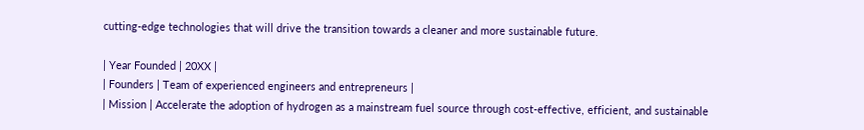cutting-edge technologies that will drive the transition towards a cleaner and more sustainable future.

| Year Founded | 20XX |
| Founders | Team of experienced engineers and entrepreneurs |
| Mission | Accelerate the adoption of hydrogen as a mainstream fuel source through cost-effective, efficient, and sustainable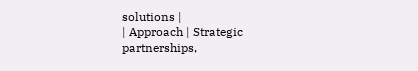solutions |
| Approach | Strategic partnerships,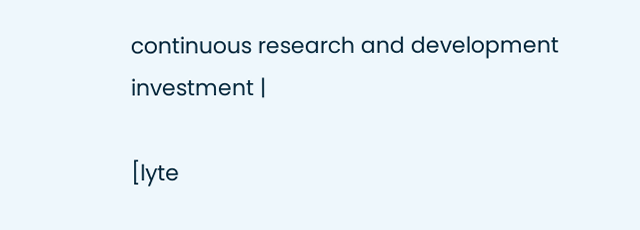continuous research and development investment |

[lyte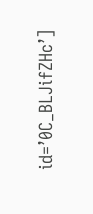id=’0C_BLJifZHc’]